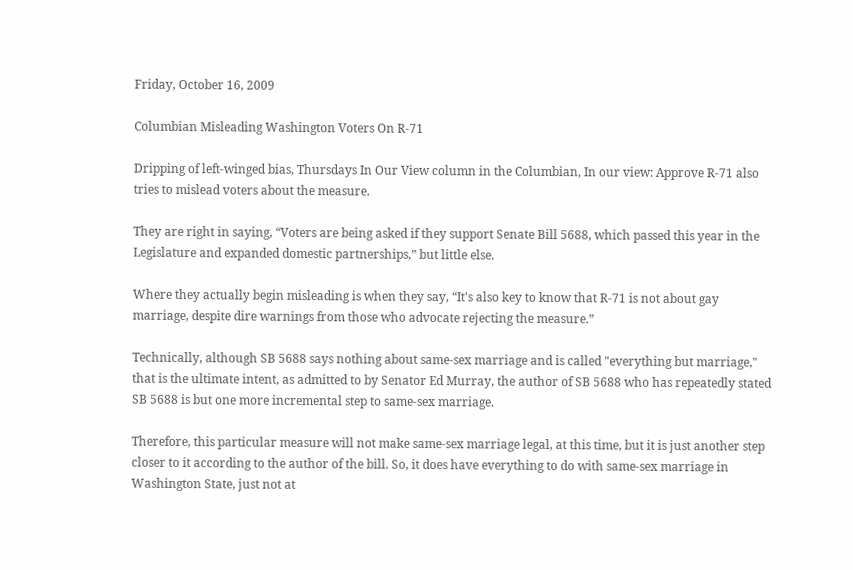Friday, October 16, 2009

Columbian Misleading Washington Voters On R-71

Dripping of left-winged bias, Thursdays In Our View column in the Columbian, In our view: Approve R-71 also tries to mislead voters about the measure.

They are right in saying, “Voters are being asked if they support Senate Bill 5688, which passed this year in the Legislature and expanded domestic partnerships,” but little else.

Where they actually begin misleading is when they say, “It's also key to know that R-71 is not about gay marriage, despite dire warnings from those who advocate rejecting the measure.”

Technically, although SB 5688 says nothing about same-sex marriage and is called "everything but marriage," that is the ultimate intent, as admitted to by Senator Ed Murray, the author of SB 5688 who has repeatedly stated SB 5688 is but one more incremental step to same-sex marriage.

Therefore, this particular measure will not make same-sex marriage legal, at this time, but it is just another step closer to it according to the author of the bill. So, it does have everything to do with same-sex marriage in Washington State, just not at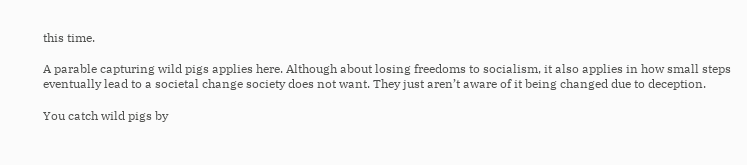this time.

A parable capturing wild pigs applies here. Although about losing freedoms to socialism, it also applies in how small steps eventually lead to a societal change society does not want. They just aren’t aware of it being changed due to deception.

You catch wild pigs by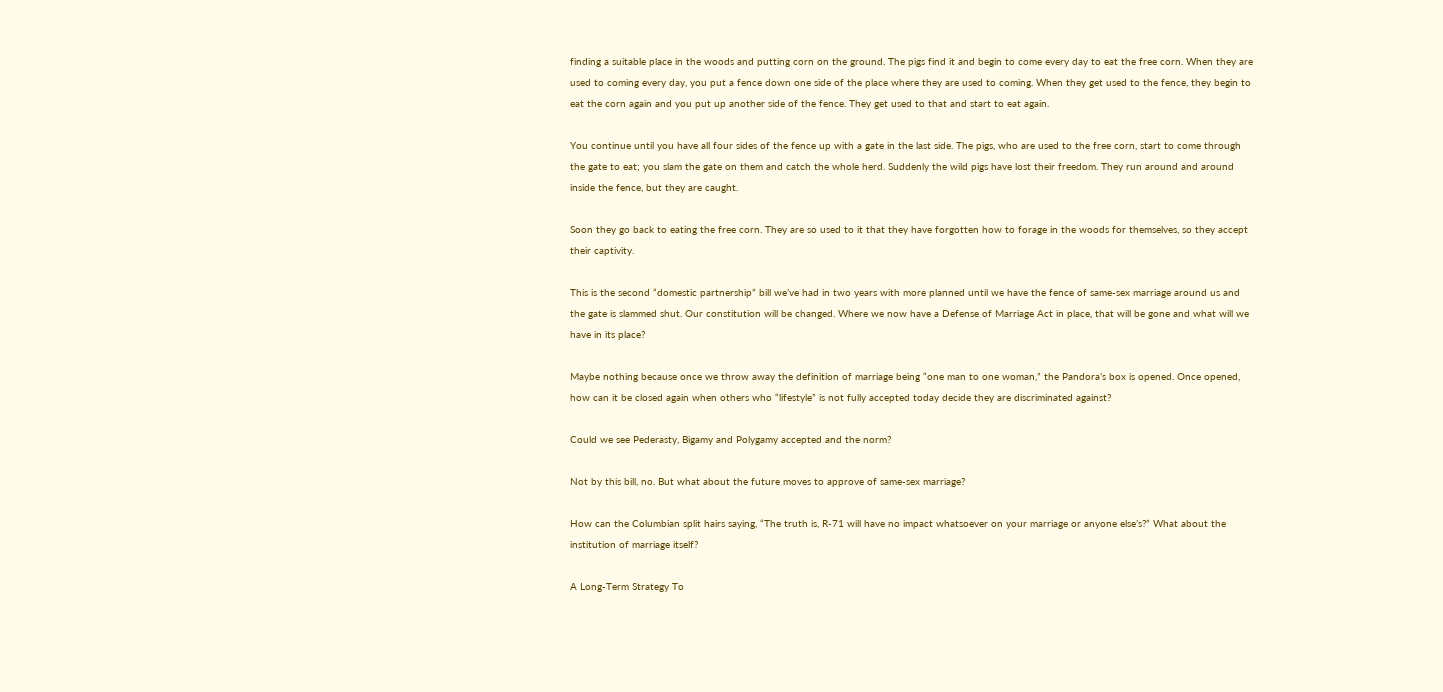finding a suitable place in the woods and putting corn on the ground. The pigs find it and begin to come every day to eat the free corn. When they are used to coming every day, you put a fence down one side of the place where they are used to coming. When they get used to the fence, they begin to eat the corn again and you put up another side of the fence. They get used to that and start to eat again.

You continue until you have all four sides of the fence up with a gate in the last side. The pigs, who are used to the free corn, start to come through the gate to eat; you slam the gate on them and catch the whole herd. Suddenly the wild pigs have lost their freedom. They run around and around inside the fence, but they are caught.

Soon they go back to eating the free corn. They are so used to it that they have forgotten how to forage in the woods for themselves, so they accept their captivity.

This is the second “domestic partnership” bill we’ve had in two years with more planned until we have the fence of same-sex marriage around us and the gate is slammed shut. Our constitution will be changed. Where we now have a Defense of Marriage Act in place, that will be gone and what will we have in its place?

Maybe nothing because once we throw away the definition of marriage being “one man to one woman,” the Pandora’s box is opened. Once opened, how can it be closed again when others who “lifestyle” is not fully accepted today decide they are discriminated against?

Could we see Pederasty, Bigamy and Polygamy accepted and the norm?

Not by this bill, no. But what about the future moves to approve of same-sex marriage?

How can the Columbian split hairs saying, “The truth is, R-71 will have no impact whatsoever on your marriage or anyone else’s?” What about the institution of marriage itself?

A Long-Term Strategy To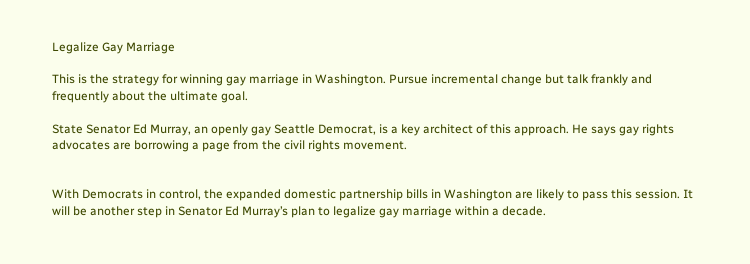Legalize Gay Marriage

This is the strategy for winning gay marriage in Washington. Pursue incremental change but talk frankly and frequently about the ultimate goal.

State Senator Ed Murray, an openly gay Seattle Democrat, is a key architect of this approach. He says gay rights advocates are borrowing a page from the civil rights movement.


With Democrats in control, the expanded domestic partnership bills in Washington are likely to pass this session. It will be another step in Senator Ed Murray’s plan to legalize gay marriage within a decade.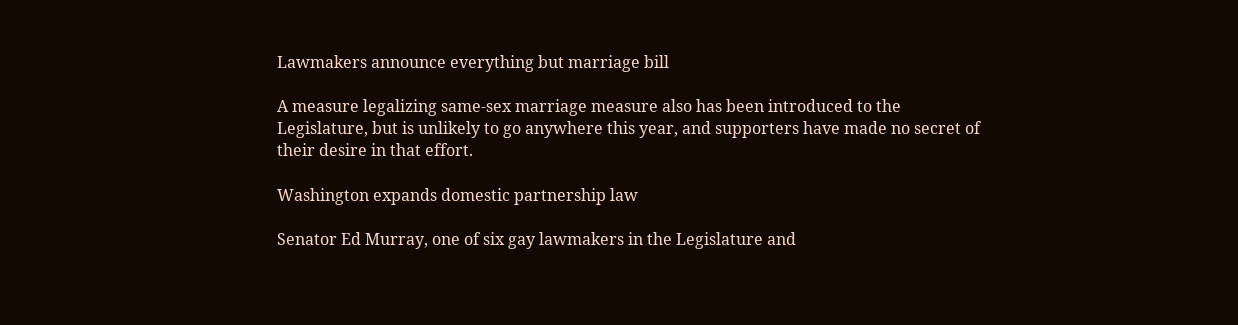Lawmakers announce everything but marriage bill

A measure legalizing same-sex marriage measure also has been introduced to the Legislature, but is unlikely to go anywhere this year, and supporters have made no secret of their desire in that effort.

Washington expands domestic partnership law

Senator Ed Murray, one of six gay lawmakers in the Legislature and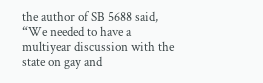the author of SB 5688 said, “We needed to have a multiyear discussion with the state on gay and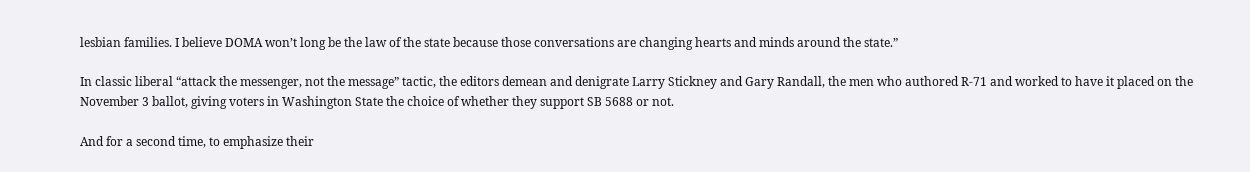lesbian families. I believe DOMA won’t long be the law of the state because those conversations are changing hearts and minds around the state.”

In classic liberal “attack the messenger, not the message” tactic, the editors demean and denigrate Larry Stickney and Gary Randall, the men who authored R-71 and worked to have it placed on the November 3 ballot, giving voters in Washington State the choice of whether they support SB 5688 or not.

And for a second time, to emphasize their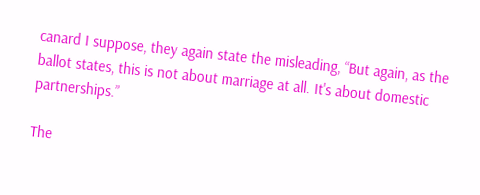canard I suppose, they again state the misleading, “But again, as the ballot states, this is not about marriage at all. It's about domestic partnerships.”

The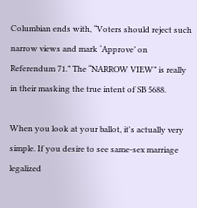Columbian ends with, “Voters should reject such narrow views and mark ‘Approve’ on Referendum 71.” The “NARROW VIEW” is really in their masking the true intent of SB 5688.

When you look at your ballot, it's actually very simple. If you desire to see same-sex marriage legalized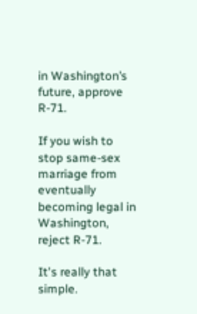in Washington’s future, approve R-71.

If you wish to stop same-sex marriage from eventually becoming legal in Washington, reject R-71.

It's really that simple.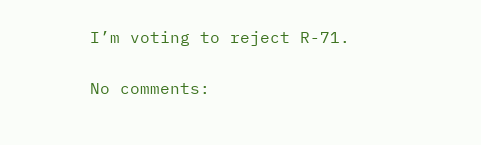I’m voting to reject R-71.

No comments: